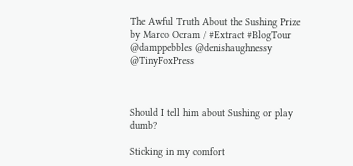The Awful Truth About the Sushing Prize by Marco Ocram / #Extract #BlogTour @damppebbles @denishaughnessy @TinyFoxPress



Should I tell him about Sushing or play dumb?

Sticking in my comfort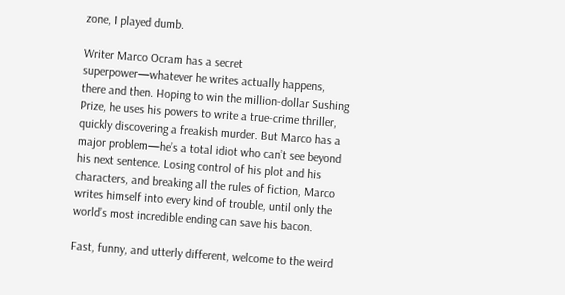zone, I played dumb.

Writer Marco Ocram has a secret superpower—whatever he writes actually happens, there and then. Hoping to win the million-dollar Sushing Prize, he uses his powers to write a true-crime thriller, quickly discovering a freakish murder. But Marco has a major problem—he’s a total idiot who can’t see beyond his next sentence. Losing control of his plot and his characters, and breaking all the rules of fiction, Marco writes himself into every kind of trouble, until only the world’s most incredible ending can save his bacon.

Fast, funny, and utterly different, welcome to the weird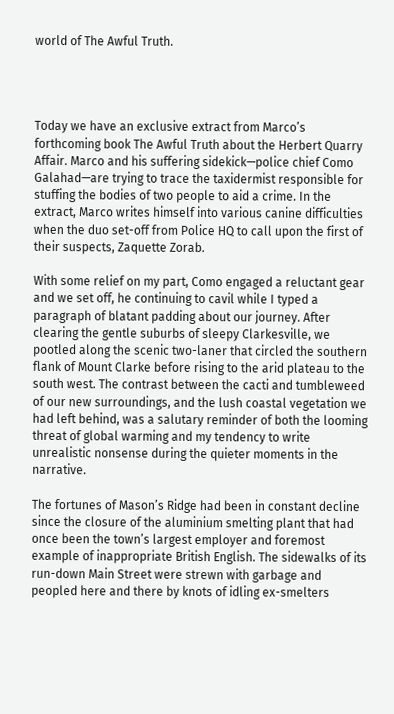world of The Awful Truth.




Today we have an exclusive extract from Marco’s forthcoming book The Awful Truth about the Herbert Quarry Affair. Marco and his suffering sidekick—police chief Como Galahad—are trying to trace the taxidermist responsible for stuffing the bodies of two people to aid a crime. In the extract, Marco writes himself into various canine difficulties when the duo set-off from Police HQ to call upon the first of their suspects, Zaquette Zorab.

With some relief on my part, Como engaged a reluctant gear and we set off, he continuing to cavil while I typed a paragraph of blatant padding about our journey. After clearing the gentle suburbs of sleepy Clarkesville, we pootled along the scenic two-laner that circled the southern flank of Mount Clarke before rising to the arid plateau to the south west. The contrast between the cacti and tumbleweed of our new surroundings, and the lush coastal vegetation we had left behind, was a salutary reminder of both the looming threat of global warming and my tendency to write unrealistic nonsense during the quieter moments in the narrative.

The fortunes of Mason’s Ridge had been in constant decline since the closure of the aluminium smelting plant that had once been the town’s largest employer and foremost example of inappropriate British English. The sidewalks of its run-down Main Street were strewn with garbage and peopled here and there by knots of idling ex-smelters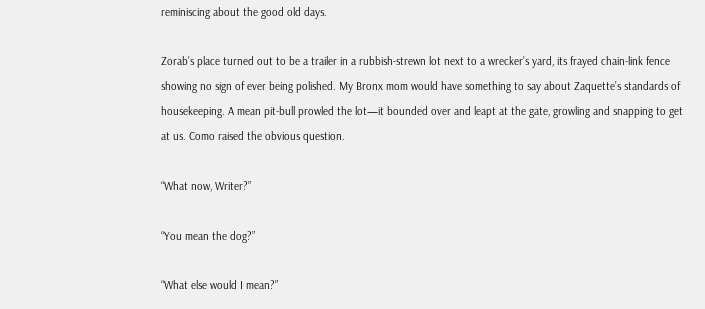reminiscing about the good old days.

Zorab’s place turned out to be a trailer in a rubbish-strewn lot next to a wrecker’s yard, its frayed chain-link fence showing no sign of ever being polished. My Bronx mom would have something to say about Zaquette’s standards of housekeeping. A mean pit-bull prowled the lot—it bounded over and leapt at the gate, growling and snapping to get at us. Como raised the obvious question.

“What now, Writer?”

“You mean the dog?”

“What else would I mean?”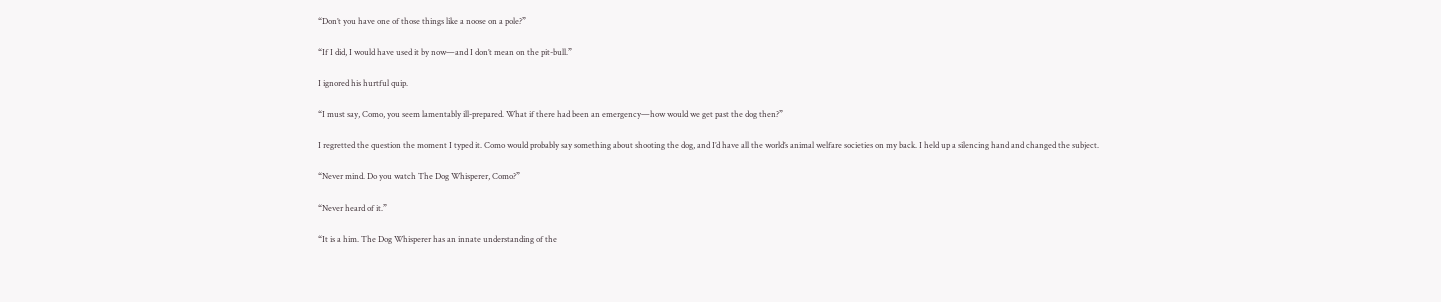“Don’t you have one of those things like a noose on a pole?”

“If I did, I would have used it by now—and I don’t mean on the pit-bull.”

I ignored his hurtful quip.

“I must say, Como, you seem lamentably ill-prepared. What if there had been an emergency—how would we get past the dog then?”

I regretted the question the moment I typed it. Como would probably say something about shooting the dog, and I’d have all the world’s animal welfare societies on my back. I held up a silencing hand and changed the subject.

“Never mind. Do you watch The Dog Whisperer, Como?”

“Never heard of it.”

“It is a him. The Dog Whisperer has an innate understanding of the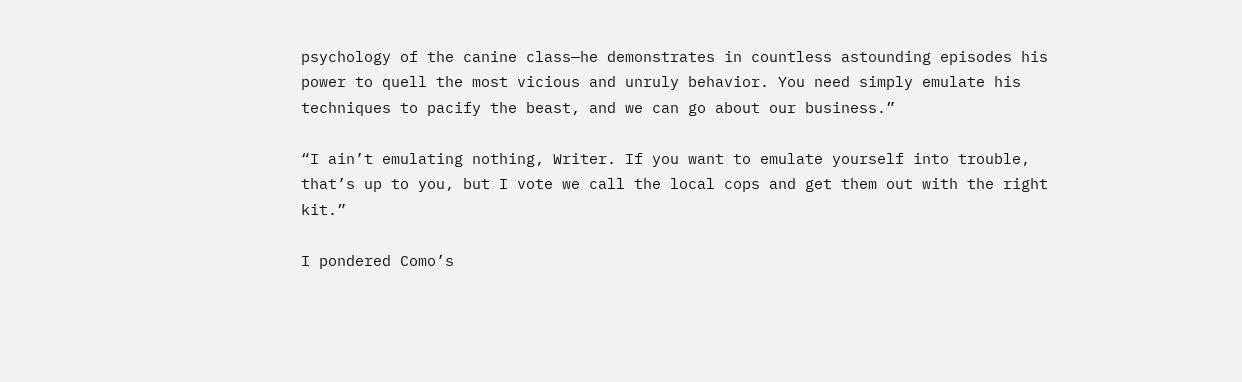psychology of the canine class—he demonstrates in countless astounding episodes his power to quell the most vicious and unruly behavior. You need simply emulate his techniques to pacify the beast, and we can go about our business.”

“I ain’t emulating nothing, Writer. If you want to emulate yourself into trouble, that’s up to you, but I vote we call the local cops and get them out with the right kit.”

I pondered Como’s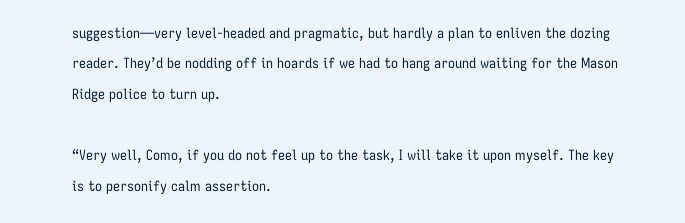suggestion—very level-headed and pragmatic, but hardly a plan to enliven the dozing reader. They’d be nodding off in hoards if we had to hang around waiting for the Mason Ridge police to turn up.

“Very well, Como, if you do not feel up to the task, I will take it upon myself. The key is to personify calm assertion.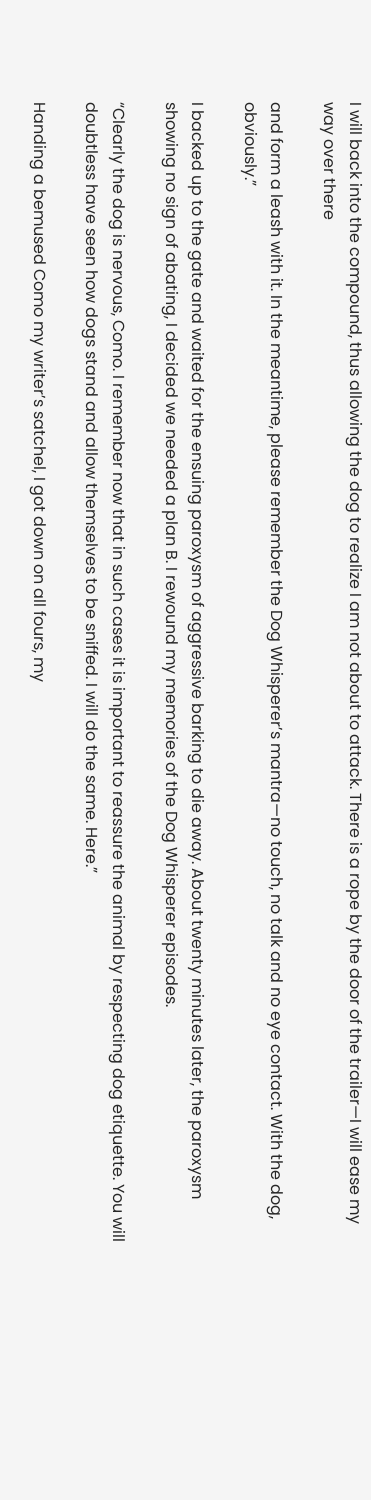I will back into the compound, thus allowing the dog to realize I am not about to attack. There is a rope by the door of the trailer—I will ease my way over there

and form a leash with it. In the meantime, please remember the Dog Whisperer’s mantra—no touch, no talk and no eye contact. With the dog, obviously.”

I backed up to the gate and waited for the ensuing paroxysm of aggressive barking to die away. About twenty minutes later, the paroxysm showing no sign of abating, I decided we needed a plan B. I rewound my memories of the Dog Whisperer episodes.

“Clearly the dog is nervous, Como. I remember now that in such cases it is important to reassure the animal by respecting dog etiquette. You will doubtless have seen how dogs stand and allow themselves to be sniffed. I will do the same. Here.”

Handing a bemused Como my writer’s satchel, I got down on all fours, my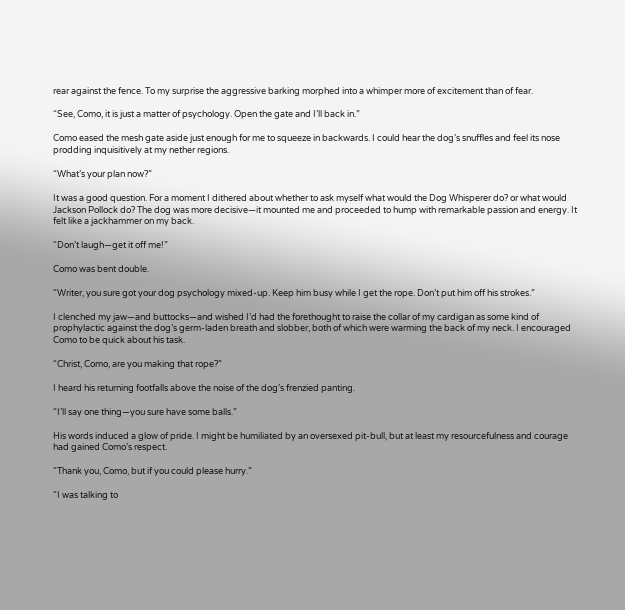rear against the fence. To my surprise the aggressive barking morphed into a whimper more of excitement than of fear.

“See, Como, it is just a matter of psychology. Open the gate and I’ll back in.”

Como eased the mesh gate aside just enough for me to squeeze in backwards. I could hear the dog’s snuffles and feel its nose prodding inquisitively at my nether regions.

“What’s your plan now?”

It was a good question. For a moment I dithered about whether to ask myself what would the Dog Whisperer do? or what would Jackson Pollock do? The dog was more decisive—it mounted me and proceeded to hump with remarkable passion and energy. It felt like a jackhammer on my back.

“Don’t laugh—get it off me!”

Como was bent double.

“Writer, you sure got your dog psychology mixed-up. Keep him busy while I get the rope. Don’t put him off his strokes.”

I clenched my jaw—and buttocks—and wished I’d had the forethought to raise the collar of my cardigan as some kind of prophylactic against the dog’s germ-laden breath and slobber, both of which were warming the back of my neck. I encouraged Como to be quick about his task.

“Christ, Como, are you making that rope?”

I heard his returning footfalls above the noise of the dog’s frenzied panting.

“I’ll say one thing—you sure have some balls.”

His words induced a glow of pride. I might be humiliated by an oversexed pit-bull, but at least my resourcefulness and courage had gained Como’s respect.

“Thank you, Como, but if you could please hurry.”

“I was talking to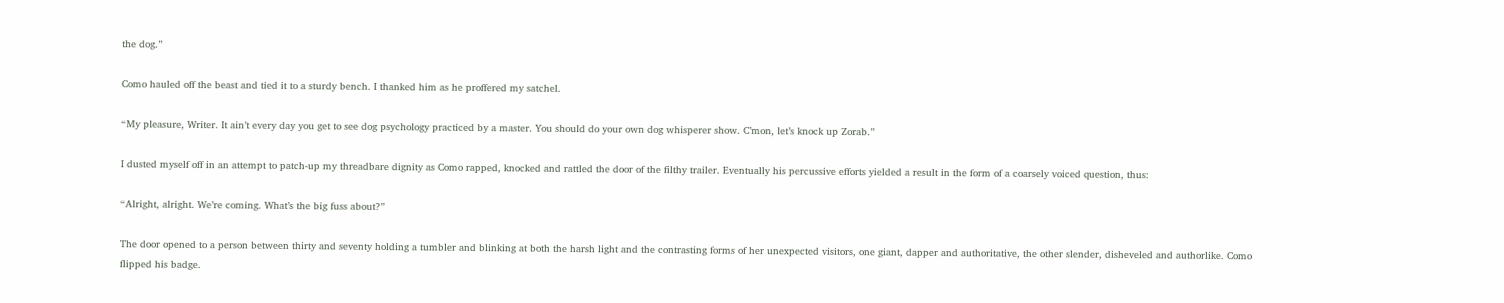the dog.”

Como hauled off the beast and tied it to a sturdy bench. I thanked him as he proffered my satchel.

“My pleasure, Writer. It ain’t every day you get to see dog psychology practiced by a master. You should do your own dog whisperer show. C’mon, let’s knock up Zorab.”

I dusted myself off in an attempt to patch-up my threadbare dignity as Como rapped, knocked and rattled the door of the filthy trailer. Eventually his percussive efforts yielded a result in the form of a coarsely voiced question, thus:

“Alright, alright. We’re coming. What’s the big fuss about?”

The door opened to a person between thirty and seventy holding a tumbler and blinking at both the harsh light and the contrasting forms of her unexpected visitors, one giant, dapper and authoritative, the other slender, disheveled and authorlike. Como flipped his badge.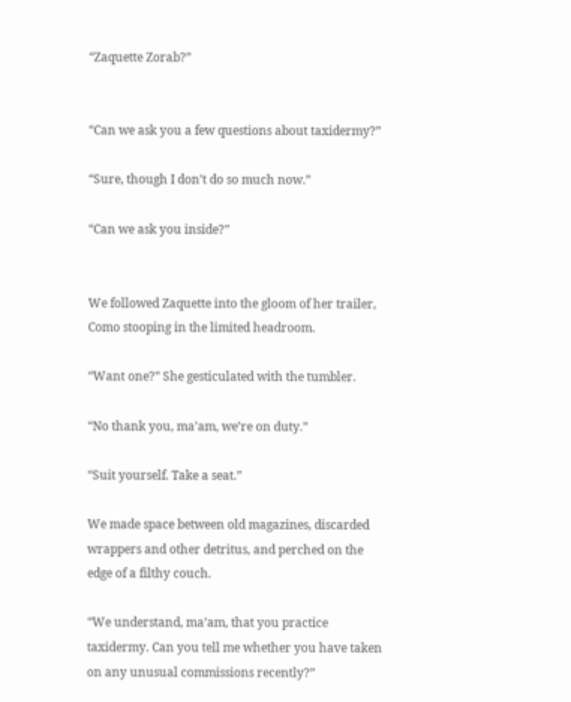“Zaquette Zorab?”


“Can we ask you a few questions about taxidermy?”

“Sure, though I don’t do so much now.”

“Can we ask you inside?”


We followed Zaquette into the gloom of her trailer, Como stooping in the limited headroom.

“Want one?” She gesticulated with the tumbler.

“No thank you, ma’am, we’re on duty.”

“Suit yourself. Take a seat.”

We made space between old magazines, discarded wrappers and other detritus, and perched on the edge of a filthy couch.

“We understand, ma’am, that you practice taxidermy. Can you tell me whether you have taken on any unusual commissions recently?”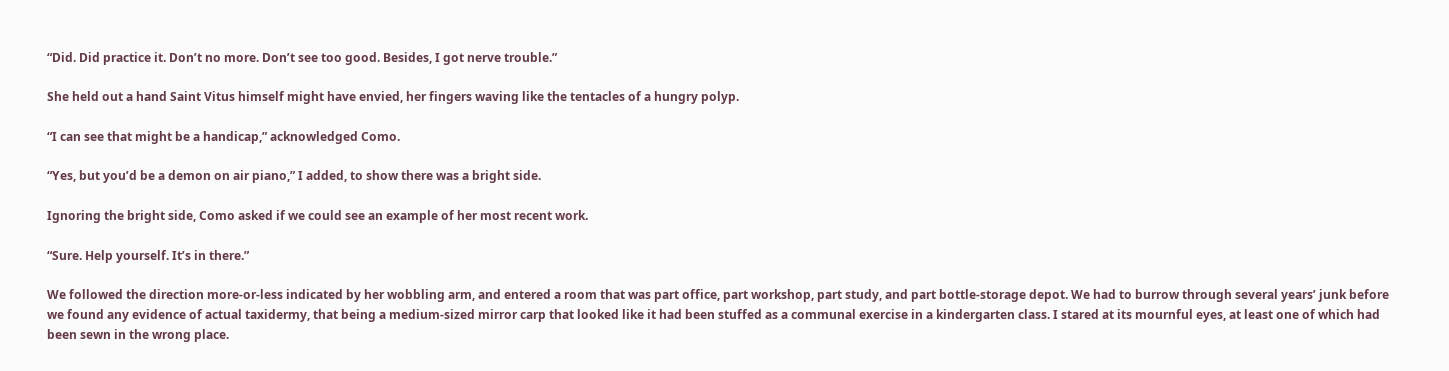“Did. Did practice it. Don’t no more. Don’t see too good. Besides, I got nerve trouble.”

She held out a hand Saint Vitus himself might have envied, her fingers waving like the tentacles of a hungry polyp.

“I can see that might be a handicap,” acknowledged Como.

“Yes, but you’d be a demon on air piano,” I added, to show there was a bright side.

Ignoring the bright side, Como asked if we could see an example of her most recent work.

“Sure. Help yourself. It’s in there.”

We followed the direction more-or-less indicated by her wobbling arm, and entered a room that was part office, part workshop, part study, and part bottle-storage depot. We had to burrow through several years’ junk before we found any evidence of actual taxidermy, that being a medium-sized mirror carp that looked like it had been stuffed as a communal exercise in a kindergarten class. I stared at its mournful eyes, at least one of which had been sewn in the wrong place.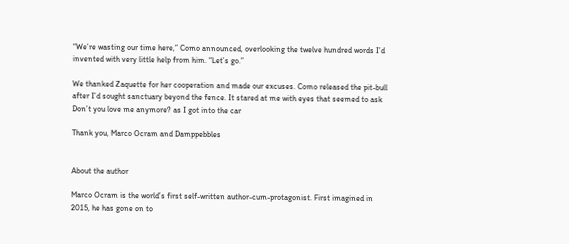“We’re wasting our time here,” Como announced, overlooking the twelve hundred words I’d invented with very little help from him. “Let’s go.”

We thanked Zaquette for her cooperation and made our excuses. Como released the pit-bull after I’d sought sanctuary beyond the fence. It stared at me with eyes that seemed to ask Don’t you love me anymore? as I got into the car

Thank you, Marco Ocram and Damppebbles


About the author

Marco Ocram is the world’s first self-written author-cum-protagonist. First imagined in 2015, he has gone on to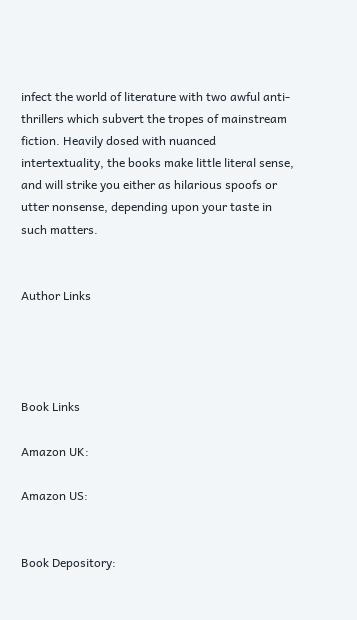infect the world of literature with two awful anti-thrillers which subvert the tropes of mainstream fiction. Heavily dosed with nuanced intertextuality, the books make little literal sense, and will strike you either as hilarious spoofs or utter nonsense, depending upon your taste in such matters.


Author Links




Book Links

Amazon UK:

Amazon US:


Book Depository: